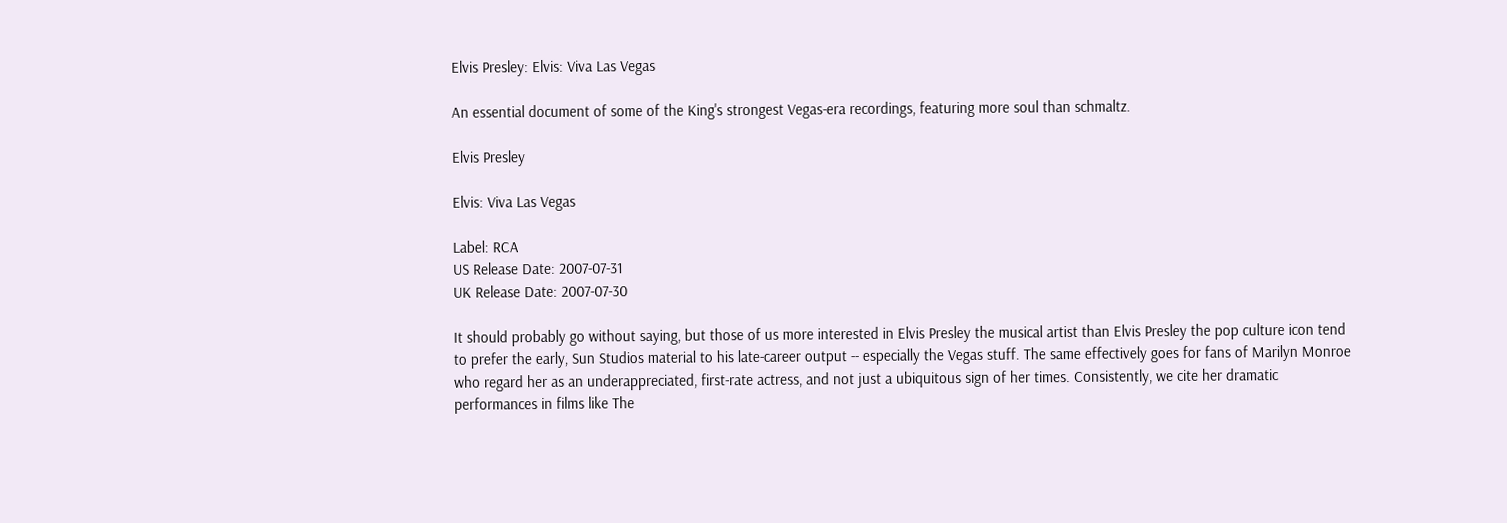Elvis Presley: Elvis: Viva Las Vegas

An essential document of some of the King's strongest Vegas-era recordings, featuring more soul than schmaltz.

Elvis Presley

Elvis: Viva Las Vegas

Label: RCA
US Release Date: 2007-07-31
UK Release Date: 2007-07-30

It should probably go without saying, but those of us more interested in Elvis Presley the musical artist than Elvis Presley the pop culture icon tend to prefer the early, Sun Studios material to his late-career output -- especially the Vegas stuff. The same effectively goes for fans of Marilyn Monroe who regard her as an underappreciated, first-rate actress, and not just a ubiquitous sign of her times. Consistently, we cite her dramatic performances in films like The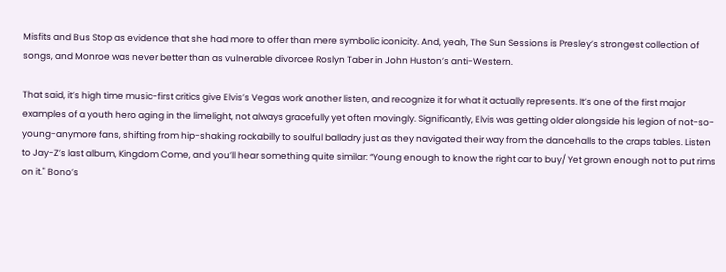Misfits and Bus Stop as evidence that she had more to offer than mere symbolic iconicity. And, yeah, The Sun Sessions is Presley’s strongest collection of songs, and Monroe was never better than as vulnerable divorcee Roslyn Taber in John Huston’s anti-Western.

That said, it’s high time music-first critics give Elvis’s Vegas work another listen, and recognize it for what it actually represents. It’s one of the first major examples of a youth hero aging in the limelight, not always gracefully yet often movingly. Significantly, Elvis was getting older alongside his legion of not-so-young-anymore fans, shifting from hip-shaking rockabilly to soulful balladry just as they navigated their way from the dancehalls to the craps tables. Listen to Jay-Z’s last album, Kingdom Come, and you’ll hear something quite similar: “Young enough to know the right car to buy/ Yet grown enough not to put rims on it." Bono’s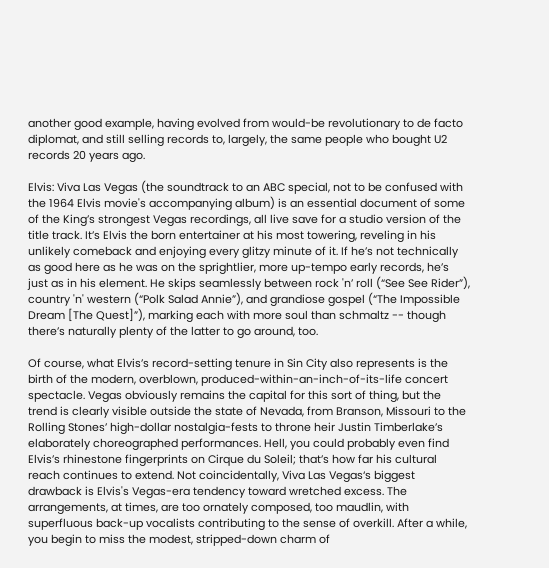another good example, having evolved from would-be revolutionary to de facto diplomat, and still selling records to, largely, the same people who bought U2 records 20 years ago.

Elvis: Viva Las Vegas (the soundtrack to an ABC special, not to be confused with the 1964 Elvis movie's accompanying album) is an essential document of some of the King’s strongest Vegas recordings, all live save for a studio version of the title track. It’s Elvis the born entertainer at his most towering, reveling in his unlikely comeback and enjoying every glitzy minute of it. If he’s not technically as good here as he was on the sprightlier, more up-tempo early records, he’s just as in his element. He skips seamlessly between rock 'n’ roll (“See See Rider”), country 'n' western (“Polk Salad Annie”), and grandiose gospel (“The Impossible Dream [The Quest]”), marking each with more soul than schmaltz -- though there’s naturally plenty of the latter to go around, too.

Of course, what Elvis’s record-setting tenure in Sin City also represents is the birth of the modern, overblown, produced-within-an-inch-of-its-life concert spectacle. Vegas obviously remains the capital for this sort of thing, but the trend is clearly visible outside the state of Nevada, from Branson, Missouri to the Rolling Stones’ high-dollar nostalgia-fests to throne heir Justin Timberlake’s elaborately choreographed performances. Hell, you could probably even find Elvis’s rhinestone fingerprints on Cirque du Soleil; that’s how far his cultural reach continues to extend. Not coincidentally, Viva Las Vegas‘s biggest drawback is Elvis's Vegas-era tendency toward wretched excess. The arrangements, at times, are too ornately composed, too maudlin, with superfluous back-up vocalists contributing to the sense of overkill. After a while, you begin to miss the modest, stripped-down charm of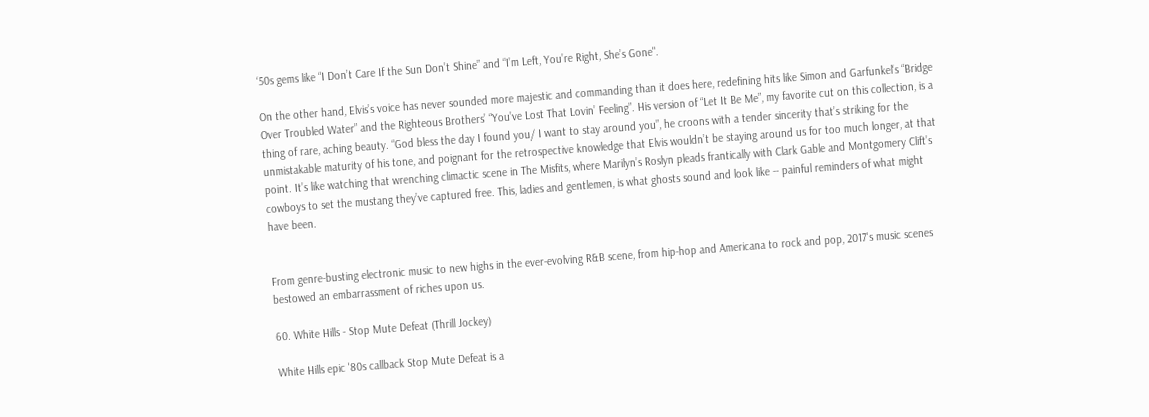‘50s gems like “I Don’t Care If the Sun Don’t Shine” and “I’m Left, You’re Right, She’s Gone".

On the other hand, Elvis’s voice has never sounded more majestic and commanding than it does here, redefining hits like Simon and Garfunkel‘s “Bridge Over Troubled Water” and the Righteous Brothers’ “You’ve Lost That Lovin’ Feeling”. His version of “Let It Be Me”, my favorite cut on this collection, is a thing of rare, aching beauty. “God bless the day I found you/ I want to stay around you”, he croons with a tender sincerity that’s striking for the unmistakable maturity of his tone, and poignant for the retrospective knowledge that Elvis wouldn’t be staying around us for too much longer, at that point. It’s like watching that wrenching climactic scene in The Misfits, where Marilyn’s Roslyn pleads frantically with Clark Gable and Montgomery Clift’s cowboys to set the mustang they’ve captured free. This, ladies and gentlemen, is what ghosts sound and look like -- painful reminders of what might have been.


From genre-busting electronic music to new highs in the ever-evolving R&B scene, from hip-hop and Americana to rock and pop, 2017's music scenes bestowed an embarrassment of riches upon us.

60. White Hills - Stop Mute Defeat (Thrill Jockey)

White Hills epic '80s callback Stop Mute Defeat is a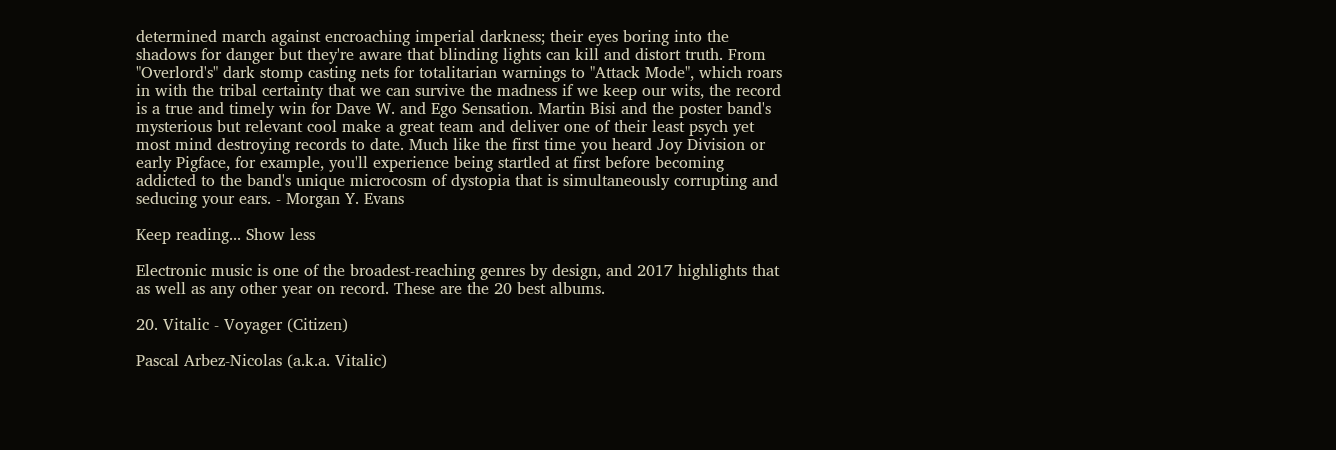determined march against encroaching imperial darkness; their eyes boring into the shadows for danger but they're aware that blinding lights can kill and distort truth. From "Overlord's" dark stomp casting nets for totalitarian warnings to "Attack Mode", which roars in with the tribal certainty that we can survive the madness if we keep our wits, the record is a true and timely win for Dave W. and Ego Sensation. Martin Bisi and the poster band's mysterious but relevant cool make a great team and deliver one of their least psych yet most mind destroying records to date. Much like the first time you heard Joy Division or early Pigface, for example, you'll experience being startled at first before becoming addicted to the band's unique microcosm of dystopia that is simultaneously corrupting and seducing your ears. - Morgan Y. Evans

Keep reading... Show less

Electronic music is one of the broadest-reaching genres by design, and 2017 highlights that as well as any other year on record. These are the 20 best albums.

20. Vitalic - Voyager (Citizen)

Pascal Arbez-Nicolas (a.k.a. Vitalic)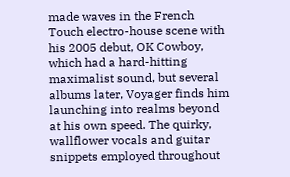made waves in the French Touch electro-house scene with his 2005 debut, OK Cowboy, which had a hard-hitting maximalist sound, but several albums later, Voyager finds him launching into realms beyond at his own speed. The quirky, wallflower vocals and guitar snippets employed throughout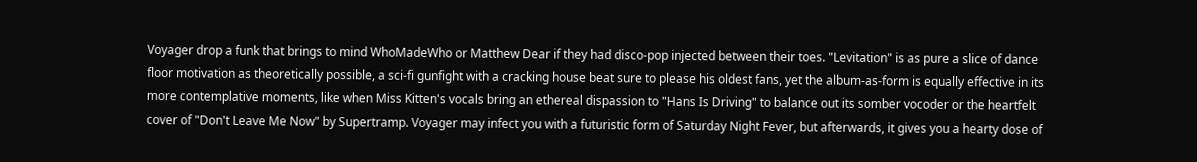Voyager drop a funk that brings to mind WhoMadeWho or Matthew Dear if they had disco-pop injected between their toes. "Levitation" is as pure a slice of dance floor motivation as theoretically possible, a sci-fi gunfight with a cracking house beat sure to please his oldest fans, yet the album-as-form is equally effective in its more contemplative moments, like when Miss Kitten's vocals bring an ethereal dispassion to "Hans Is Driving" to balance out its somber vocoder or the heartfelt cover of "Don't Leave Me Now" by Supertramp. Voyager may infect you with a futuristic form of Saturday Night Fever, but afterwards, it gives you a hearty dose of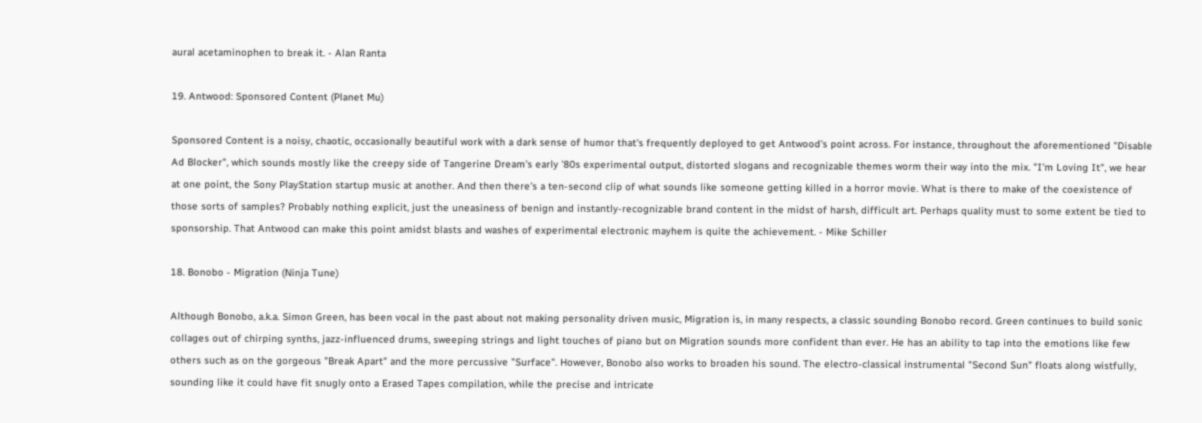aural acetaminophen to break it. - Alan Ranta

19. Antwood: Sponsored Content (Planet Mu)

Sponsored Content is a noisy, chaotic, occasionally beautiful work with a dark sense of humor that's frequently deployed to get Antwood's point across. For instance, throughout the aforementioned "Disable Ad Blocker", which sounds mostly like the creepy side of Tangerine Dream's early '80s experimental output, distorted slogans and recognizable themes worm their way into the mix. "I'm Loving It", we hear at one point, the Sony PlayStation startup music at another. And then there's a ten-second clip of what sounds like someone getting killed in a horror movie. What is there to make of the coexistence of those sorts of samples? Probably nothing explicit, just the uneasiness of benign and instantly-recognizable brand content in the midst of harsh, difficult art. Perhaps quality must to some extent be tied to sponsorship. That Antwood can make this point amidst blasts and washes of experimental electronic mayhem is quite the achievement. - Mike Schiller

18. Bonobo - Migration (Ninja Tune)

Although Bonobo, a.k.a. Simon Green, has been vocal in the past about not making personality driven music, Migration is, in many respects, a classic sounding Bonobo record. Green continues to build sonic collages out of chirping synths, jazz-influenced drums, sweeping strings and light touches of piano but on Migration sounds more confident than ever. He has an ability to tap into the emotions like few others such as on the gorgeous "Break Apart" and the more percussive "Surface". However, Bonobo also works to broaden his sound. The electro-classical instrumental "Second Sun" floats along wistfully, sounding like it could have fit snugly onto a Erased Tapes compilation, while the precise and intricate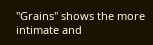"Grains" shows the more intimate and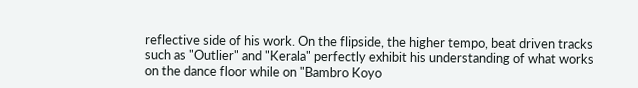reflective side of his work. On the flipside, the higher tempo, beat driven tracks such as "Outlier" and "Kerala" perfectly exhibit his understanding of what works on the dance floor while on "Bambro Koyo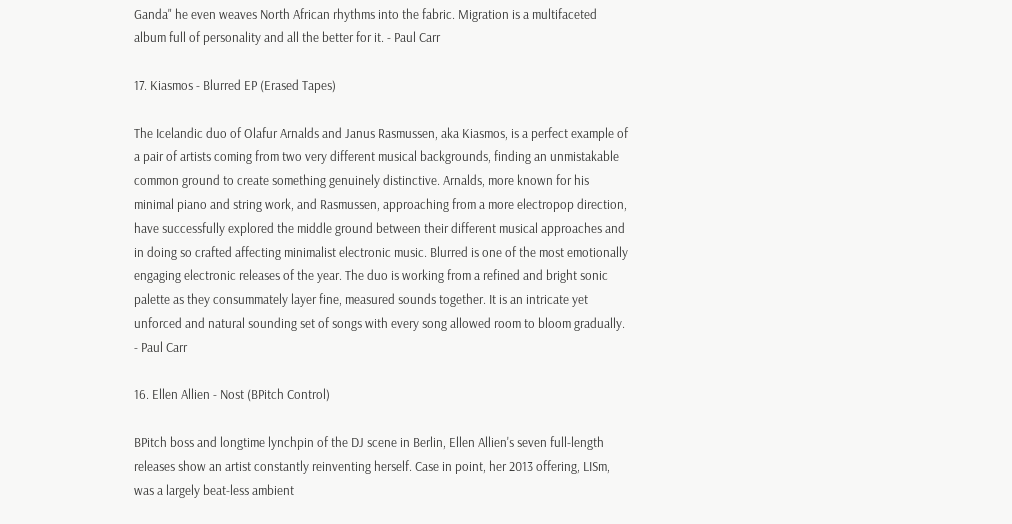Ganda" he even weaves North African rhythms into the fabric. Migration is a multifaceted album full of personality and all the better for it. - Paul Carr

17. Kiasmos - Blurred EP (Erased Tapes)

The Icelandic duo of Olafur Arnalds and Janus Rasmussen, aka Kiasmos, is a perfect example of a pair of artists coming from two very different musical backgrounds, finding an unmistakable common ground to create something genuinely distinctive. Arnalds, more known for his minimal piano and string work, and Rasmussen, approaching from a more electropop direction, have successfully explored the middle ground between their different musical approaches and in doing so crafted affecting minimalist electronic music. Blurred is one of the most emotionally engaging electronic releases of the year. The duo is working from a refined and bright sonic palette as they consummately layer fine, measured sounds together. It is an intricate yet unforced and natural sounding set of songs with every song allowed room to bloom gradually. - Paul Carr

16. Ellen Allien - Nost (BPitch Control)

BPitch boss and longtime lynchpin of the DJ scene in Berlin, Ellen Allien's seven full-length releases show an artist constantly reinventing herself. Case in point, her 2013 offering, LISm, was a largely beat-less ambient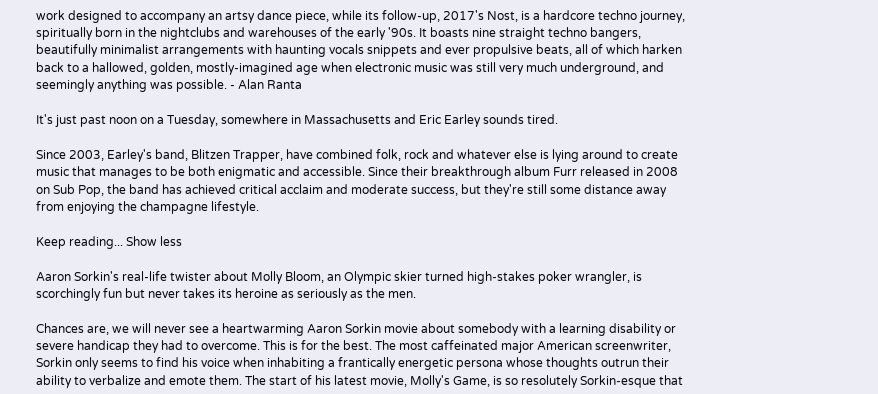work designed to accompany an artsy dance piece, while its follow-up, 2017's Nost, is a hardcore techno journey, spiritually born in the nightclubs and warehouses of the early '90s. It boasts nine straight techno bangers, beautifully minimalist arrangements with haunting vocals snippets and ever propulsive beats, all of which harken back to a hallowed, golden, mostly-imagined age when electronic music was still very much underground, and seemingly anything was possible. - Alan Ranta

It's just past noon on a Tuesday, somewhere in Massachusetts and Eric Earley sounds tired.

Since 2003, Earley's band, Blitzen Trapper, have combined folk, rock and whatever else is lying around to create music that manages to be both enigmatic and accessible. Since their breakthrough album Furr released in 2008 on Sub Pop, the band has achieved critical acclaim and moderate success, but they're still some distance away from enjoying the champagne lifestyle.

Keep reading... Show less

Aaron Sorkin's real-life twister about Molly Bloom, an Olympic skier turned high-stakes poker wrangler, is scorchingly fun but never takes its heroine as seriously as the men.

Chances are, we will never see a heartwarming Aaron Sorkin movie about somebody with a learning disability or severe handicap they had to overcome. This is for the best. The most caffeinated major American screenwriter, Sorkin only seems to find his voice when inhabiting a frantically energetic persona whose thoughts outrun their ability to verbalize and emote them. The start of his latest movie, Molly's Game, is so resolutely Sorkin-esque that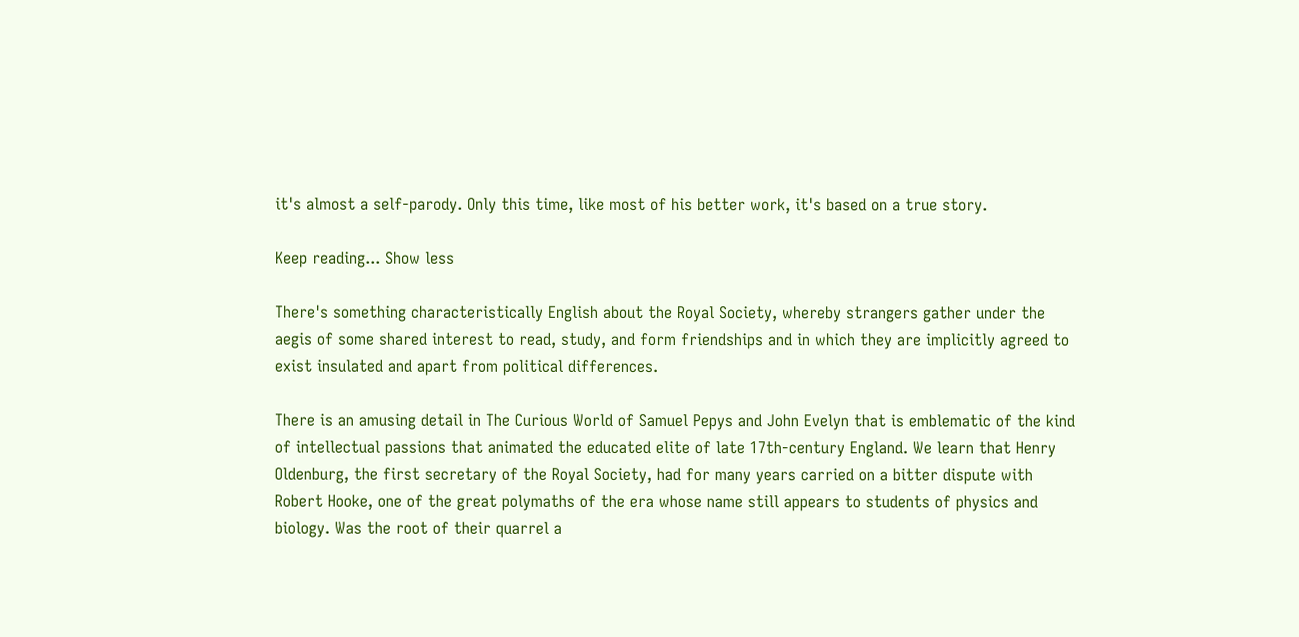it's almost a self-parody. Only this time, like most of his better work, it's based on a true story.

Keep reading... Show less

There's something characteristically English about the Royal Society, whereby strangers gather under the aegis of some shared interest to read, study, and form friendships and in which they are implicitly agreed to exist insulated and apart from political differences.

There is an amusing detail in The Curious World of Samuel Pepys and John Evelyn that is emblematic of the kind of intellectual passions that animated the educated elite of late 17th-century England. We learn that Henry Oldenburg, the first secretary of the Royal Society, had for many years carried on a bitter dispute with Robert Hooke, one of the great polymaths of the era whose name still appears to students of physics and biology. Was the root of their quarrel a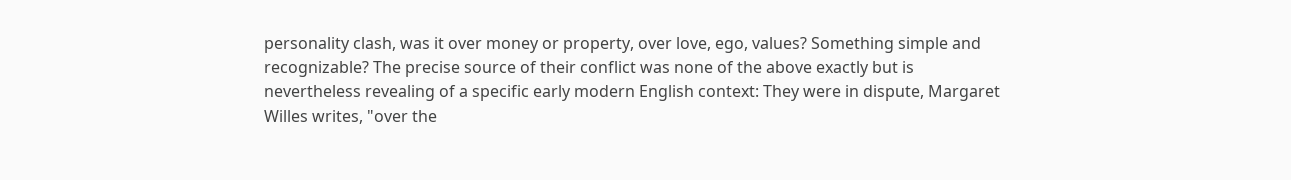personality clash, was it over money or property, over love, ego, values? Something simple and recognizable? The precise source of their conflict was none of the above exactly but is nevertheless revealing of a specific early modern English context: They were in dispute, Margaret Willes writes, "over the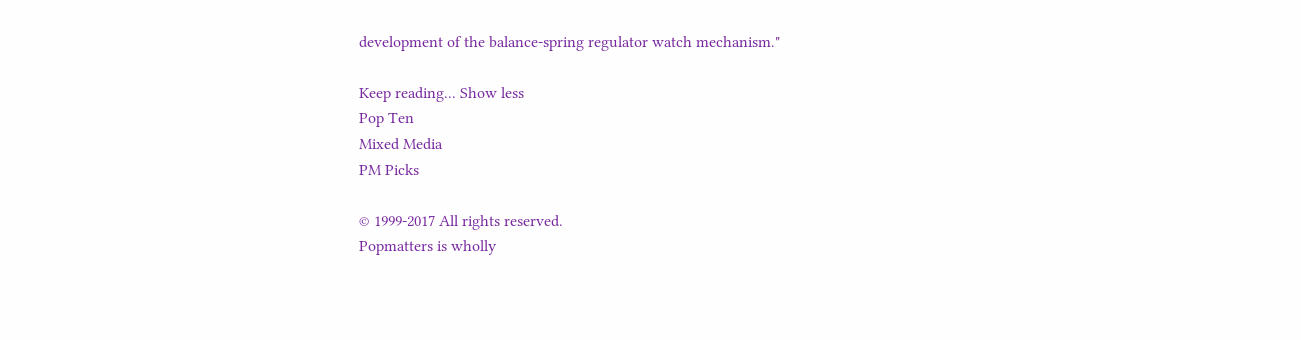development of the balance-spring regulator watch mechanism."

Keep reading... Show less
Pop Ten
Mixed Media
PM Picks

© 1999-2017 All rights reserved.
Popmatters is wholly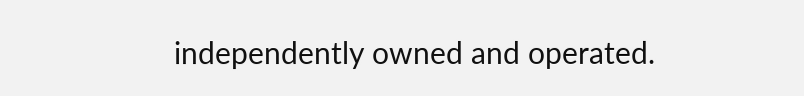independently owned and operated.